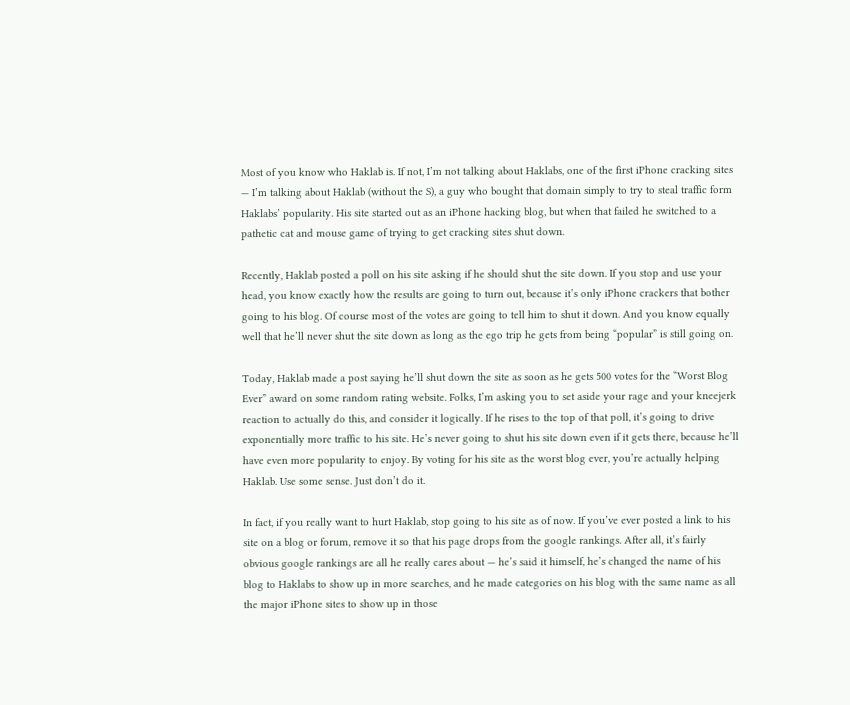Most of you know who Haklab is. If not, I’m not talking about Haklabs, one of the first iPhone cracking sites — I’m talking about Haklab (without the S), a guy who bought that domain simply to try to steal traffic form Haklabs’ popularity. His site started out as an iPhone hacking blog, but when that failed he switched to a pathetic cat and mouse game of trying to get cracking sites shut down.

Recently, Haklab posted a poll on his site asking if he should shut the site down. If you stop and use your head, you know exactly how the results are going to turn out, because it’s only iPhone crackers that bother going to his blog. Of course most of the votes are going to tell him to shut it down. And you know equally well that he’ll never shut the site down as long as the ego trip he gets from being “popular” is still going on.

Today, Haklab made a post saying he’ll shut down the site as soon as he gets 500 votes for the “Worst Blog Ever” award on some random rating website. Folks, I’m asking you to set aside your rage and your kneejerk reaction to actually do this, and consider it logically. If he rises to the top of that poll, it’s going to drive exponentially more traffic to his site. He’s never going to shut his site down even if it gets there, because he’ll have even more popularity to enjoy. By voting for his site as the worst blog ever, you’re actually helping Haklab. Use some sense. Just don’t do it.

In fact, if you really want to hurt Haklab, stop going to his site as of now. If you’ve ever posted a link to his site on a blog or forum, remove it so that his page drops from the google rankings. After all, it’s fairly obvious google rankings are all he really cares about — he’s said it himself, he’s changed the name of his blog to Haklabs to show up in more searches, and he made categories on his blog with the same name as all the major iPhone sites to show up in those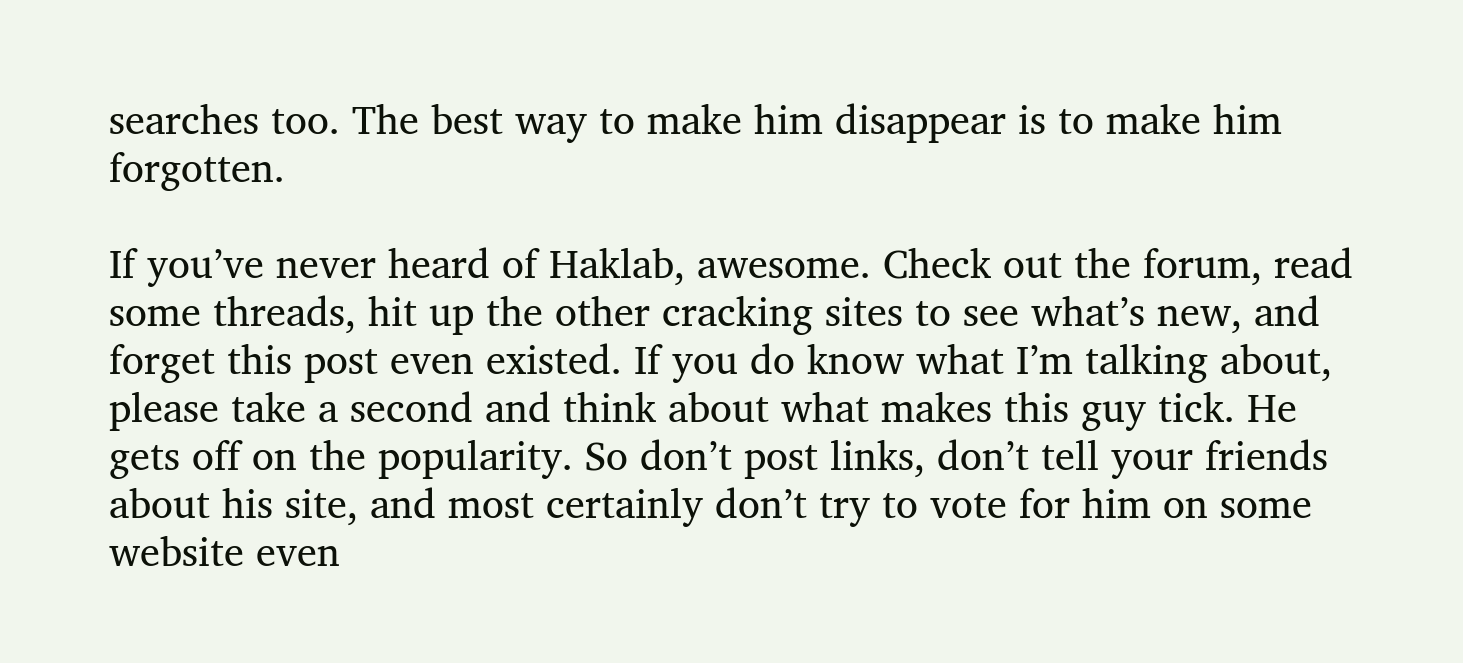searches too. The best way to make him disappear is to make him forgotten.

If you’ve never heard of Haklab, awesome. Check out the forum, read some threads, hit up the other cracking sites to see what’s new, and forget this post even existed. If you do know what I’m talking about, please take a second and think about what makes this guy tick. He gets off on the popularity. So don’t post links, don’t tell your friends about his site, and most certainly don’t try to vote for him on some website even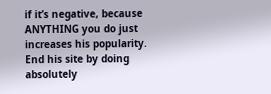if it’s negative, because ANYTHING you do just increases his popularity. End his site by doing absolutely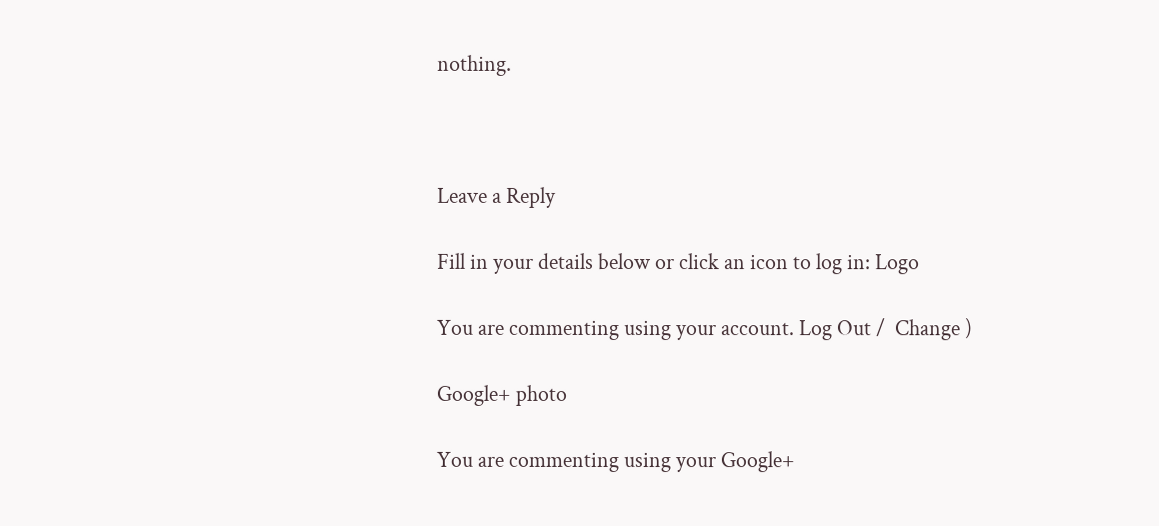nothing.



Leave a Reply

Fill in your details below or click an icon to log in: Logo

You are commenting using your account. Log Out /  Change )

Google+ photo

You are commenting using your Google+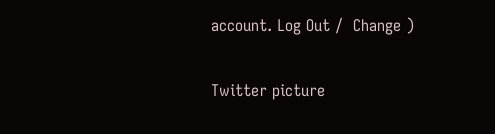account. Log Out /  Change )

Twitter picture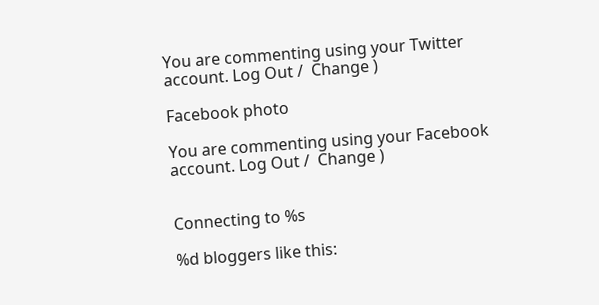You are commenting using your Twitter account. Log Out /  Change )

Facebook photo

You are commenting using your Facebook account. Log Out /  Change )


Connecting to %s

%d bloggers like this: